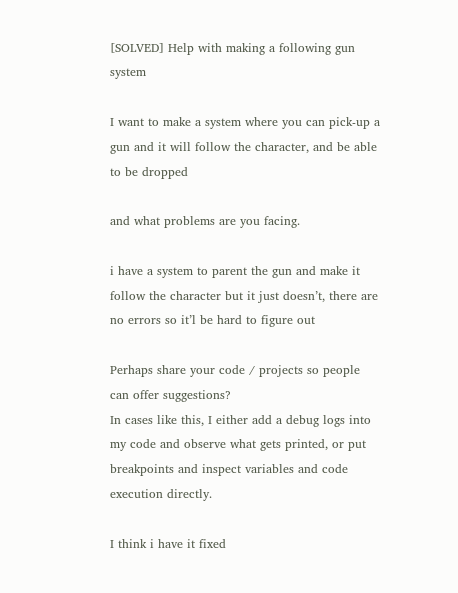[SOLVED] Help with making a following gun system

I want to make a system where you can pick-up a gun and it will follow the character, and be able to be dropped

and what problems are you facing.

i have a system to parent the gun and make it follow the character but it just doesn’t, there are no errors so it’l be hard to figure out

Perhaps share your code / projects so people can offer suggestions?
In cases like this, I either add a debug logs into my code and observe what gets printed, or put breakpoints and inspect variables and code execution directly.

I think i have it fixed